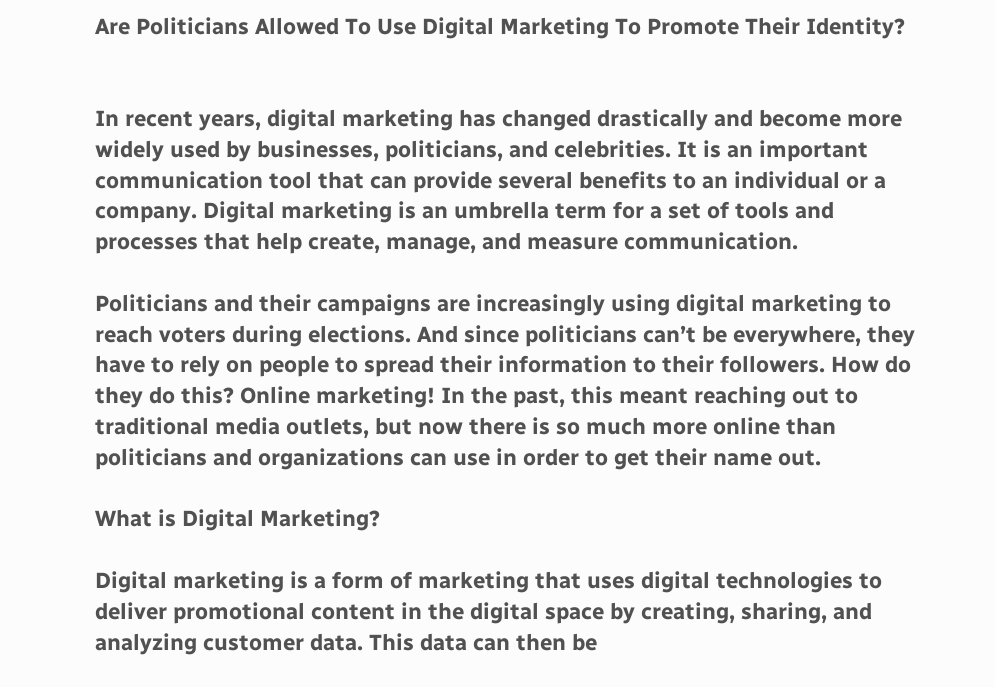Are Politicians Allowed To Use Digital Marketing To Promote Their Identity?


In recent years, digital marketing has changed drastically and become more widely used by businesses, politicians, and celebrities. It is an important communication tool that can provide several benefits to an individual or a company. Digital marketing is an umbrella term for a set of tools and processes that help create, manage, and measure communication.

Politicians and their campaigns are increasingly using digital marketing to reach voters during elections. And since politicians can’t be everywhere, they have to rely on people to spread their information to their followers. How do they do this? Online marketing! In the past, this meant reaching out to traditional media outlets, but now there is so much more online than politicians and organizations can use in order to get their name out.

What is Digital Marketing?

Digital marketing is a form of marketing that uses digital technologies to deliver promotional content in the digital space by creating, sharing, and analyzing customer data. This data can then be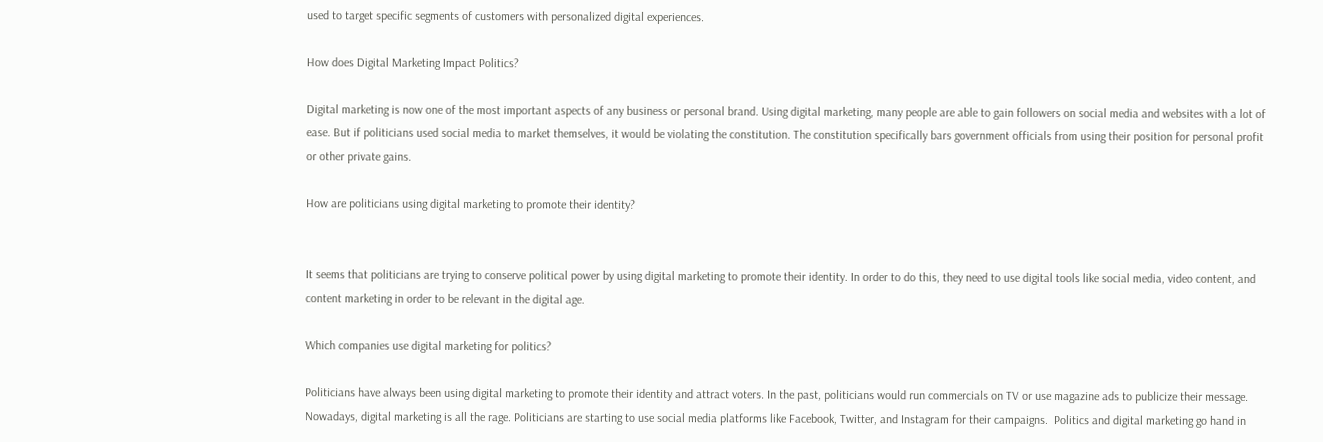used to target specific segments of customers with personalized digital experiences.

How does Digital Marketing Impact Politics?

Digital marketing is now one of the most important aspects of any business or personal brand. Using digital marketing, many people are able to gain followers on social media and websites with a lot of ease. But if politicians used social media to market themselves, it would be violating the constitution. The constitution specifically bars government officials from using their position for personal profit or other private gains.

How are politicians using digital marketing to promote their identity?


It seems that politicians are trying to conserve political power by using digital marketing to promote their identity. In order to do this, they need to use digital tools like social media, video content, and content marketing in order to be relevant in the digital age.

Which companies use digital marketing for politics?

Politicians have always been using digital marketing to promote their identity and attract voters. In the past, politicians would run commercials on TV or use magazine ads to publicize their message. Nowadays, digital marketing is all the rage. Politicians are starting to use social media platforms like Facebook, Twitter, and Instagram for their campaigns.  Politics and digital marketing go hand in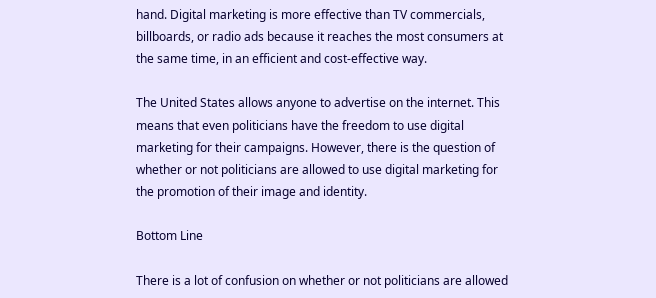hand. Digital marketing is more effective than TV commercials, billboards, or radio ads because it reaches the most consumers at the same time, in an efficient and cost-effective way.

The United States allows anyone to advertise on the internet. This means that even politicians have the freedom to use digital marketing for their campaigns. However, there is the question of whether or not politicians are allowed to use digital marketing for the promotion of their image and identity.

Bottom Line

There is a lot of confusion on whether or not politicians are allowed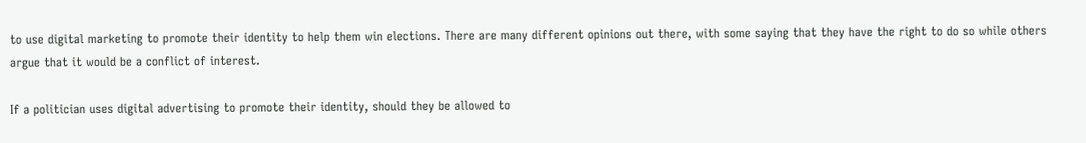to use digital marketing to promote their identity to help them win elections. There are many different opinions out there, with some saying that they have the right to do so while others argue that it would be a conflict of interest.

If a politician uses digital advertising to promote their identity, should they be allowed to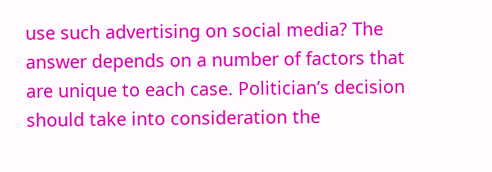use such advertising on social media? The answer depends on a number of factors that are unique to each case. Politician’s decision should take into consideration the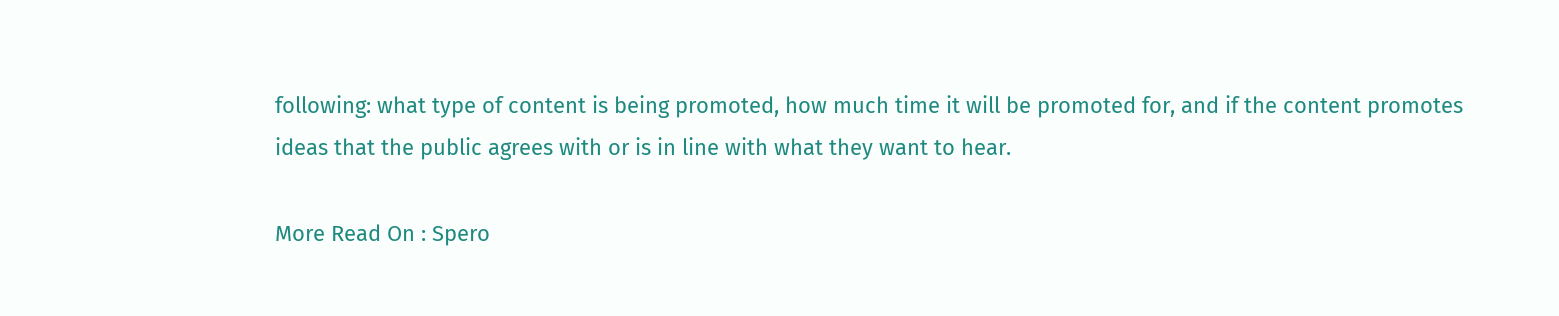following: what type of content is being promoted, how much time it will be promoted for, and if the content promotes ideas that the public agrees with or is in line with what they want to hear.

More Read On : Spero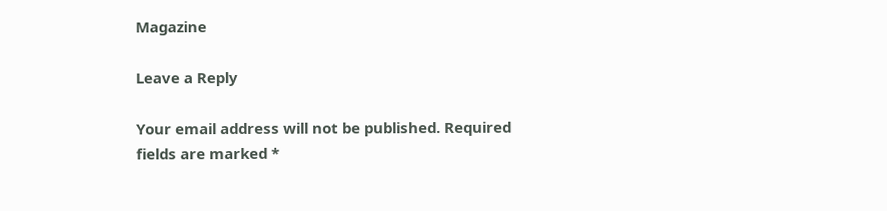Magazine

Leave a Reply

Your email address will not be published. Required fields are marked *